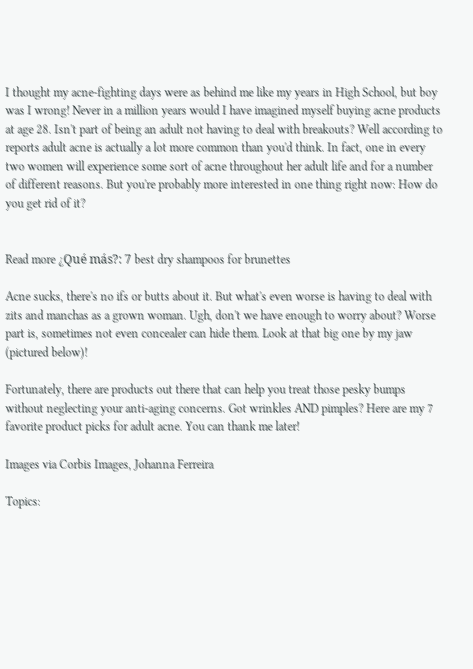I thought my acne-fighting days were as behind me like my years in High School, but boy was I wrong! Never in a million years would I have imagined myself buying acne products at age 28. Isn't part of being an adult not having to deal with breakouts? Well according to reports adult acne is actually a lot more common than you'd think. In fact, one in every two women will experience some sort of acne throughout her adult life and for a number of different reasons. But you're probably more interested in one thing right now: How do you get rid of it?


Read more ¿Qué más?: 7 best dry shampoos for brunettes

Acne sucks, there's no ifs or butts about it. But what's even worse is having to deal with zits and manchas as a grown woman. Ugh, don't we have enough to worry about? Worse part is, sometimes not even concealer can hide them. Look at that big one by my jaw (pictured below)!

Fortunately, there are products out there that can help you treat those pesky bumps without neglecting your anti-aging concerns. Got wrinkles AND pimples? Here are my 7 favorite product picks for adult acne. You can thank me later!

Images via Corbis Images, Johanna Ferreira

Topics: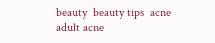beauty  beauty tips  acne  adult acne